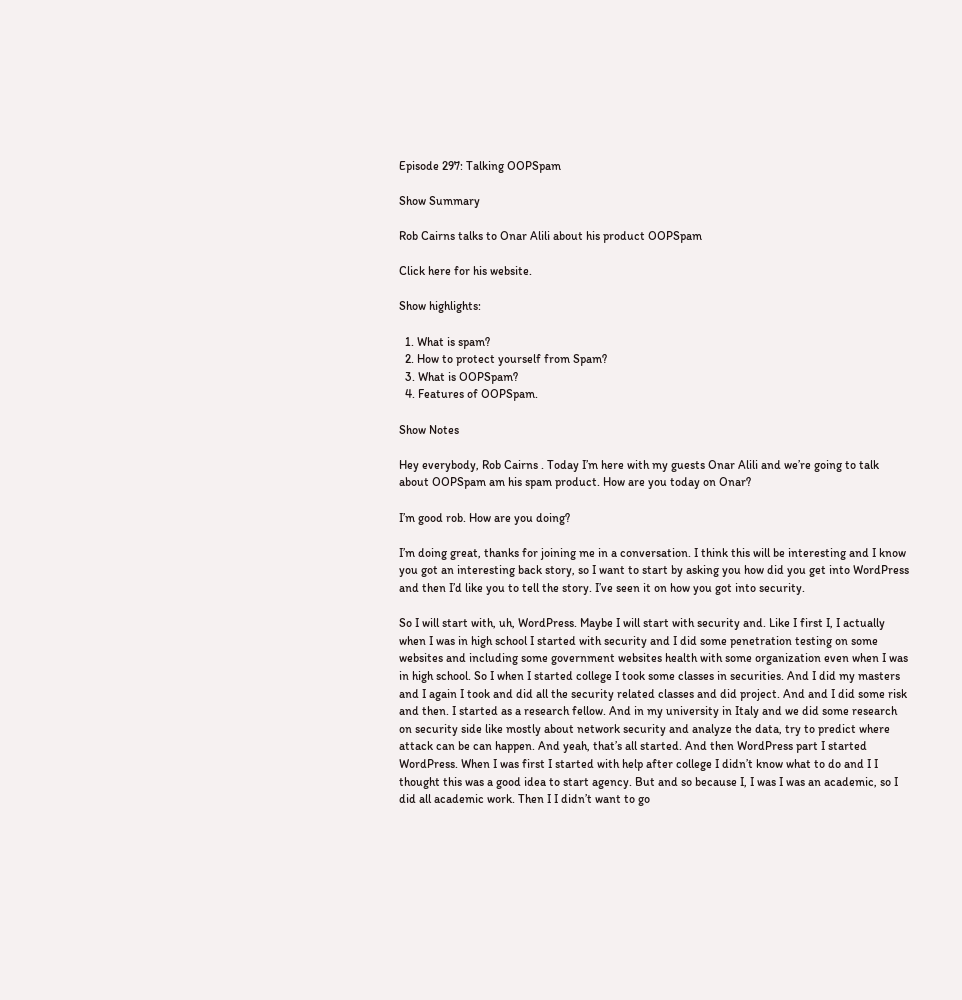Episode 297: Talking OOPSpam

Show Summary

Rob Cairns talks to Onar Alili about his product OOPSpam

Click here for his website.

Show highlights:

  1. What is spam?
  2. How to protect yourself from Spam?
  3. What is OOPSpam?
  4. Features of OOPSpam.

Show Notes

Hey everybody, Rob Cairns . Today I’m here with my guests Onar Alili and we’re going to talk about OOPSpam am his spam product. How are you today on Onar?

I’m good rob. How are you doing?

I’m doing great, thanks for joining me in a conversation. I think this will be interesting and I know you got an interesting back story, so I want to start by asking you how did you get into WordPress and then I’d like you to tell the story. I’ve seen it on how you got into security.

So I will start with, uh, WordPress. Maybe I will start with security and. Like I first I, I actually when I was in high school I started with security and I did some penetration testing on some websites and including some government websites health with some organization even when I was in high school. So I when I started college I took some classes in securities. And I did my masters and I again I took and did all the security related classes and did project. And and I did some risk and then. I started as a research fellow. And in my university in Italy and we did some research on security side like mostly about network security and analyze the data, try to predict where attack can be can happen. And yeah, that’s all started. And then WordPress part I started WordPress. When I was first I started with help after college I didn’t know what to do and I I thought this was a good idea to start agency. But and so because I, I was I was an academic, so I did all academic work. Then I I didn’t want to go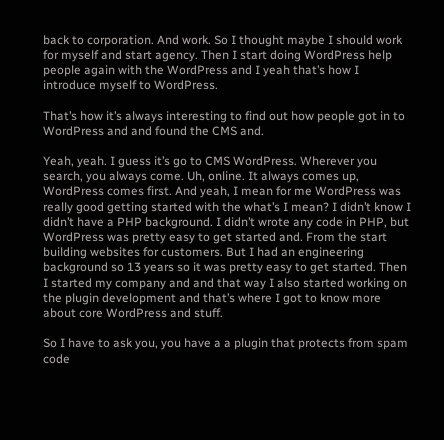back to corporation. And work. So I thought maybe I should work for myself and start agency. Then I start doing WordPress help people again with the WordPress and I yeah that’s how I introduce myself to WordPress.

That’s how it’s always interesting to find out how people got in to WordPress and and found the CMS and.

Yeah, yeah. I guess it’s go to CMS WordPress. Wherever you search, you always come. Uh, online. It always comes up, WordPress comes first. And yeah, I mean for me WordPress was really good getting started with the what’s I mean? I didn’t know I didn’t have a PHP background. I didn’t wrote any code in PHP, but WordPress was pretty easy to get started and. From the start building websites for customers. But I had an engineering background so 13 years so it was pretty easy to get started. Then I started my company and and that way I also started working on the plugin development and that’s where I got to know more about core WordPress and stuff.

So I have to ask you, you have a a plugin that protects from spam code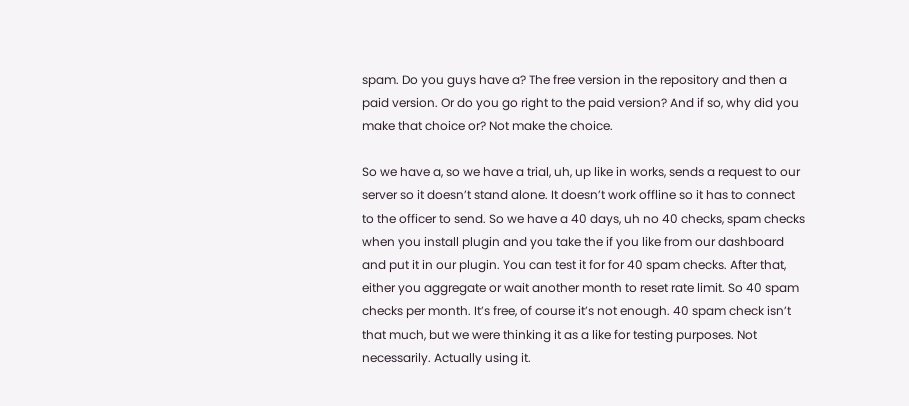spam. Do you guys have a? The free version in the repository and then a paid version. Or do you go right to the paid version? And if so, why did you make that choice or? Not make the choice.

So we have a, so we have a trial, uh, up like in works, sends a request to our server so it doesn’t stand alone. It doesn’t work offline so it has to connect to the officer to send. So we have a 40 days, uh no 40 checks, spam checks when you install plugin and you take the if you like from our dashboard and put it in our plugin. You can test it for for 40 spam checks. After that, either you aggregate or wait another month to reset rate limit. So 40 spam checks per month. It’s free, of course it’s not enough. 40 spam check isn’t that much, but we were thinking it as a like for testing purposes. Not necessarily. Actually using it.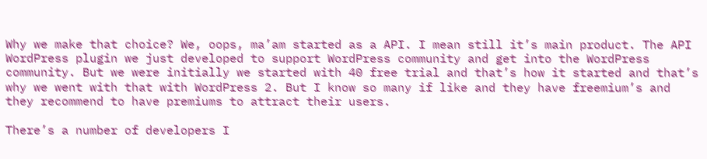Why we make that choice? We, oops, ma’am started as a API. I mean still it’s main product. The API WordPress plugin we just developed to support WordPress community and get into the WordPress community. But we were initially we started with 40 free trial and that’s how it started and that’s why we went with that with WordPress 2. But I know so many if like and they have freemium’s and they recommend to have premiums to attract their users.

There’s a number of developers I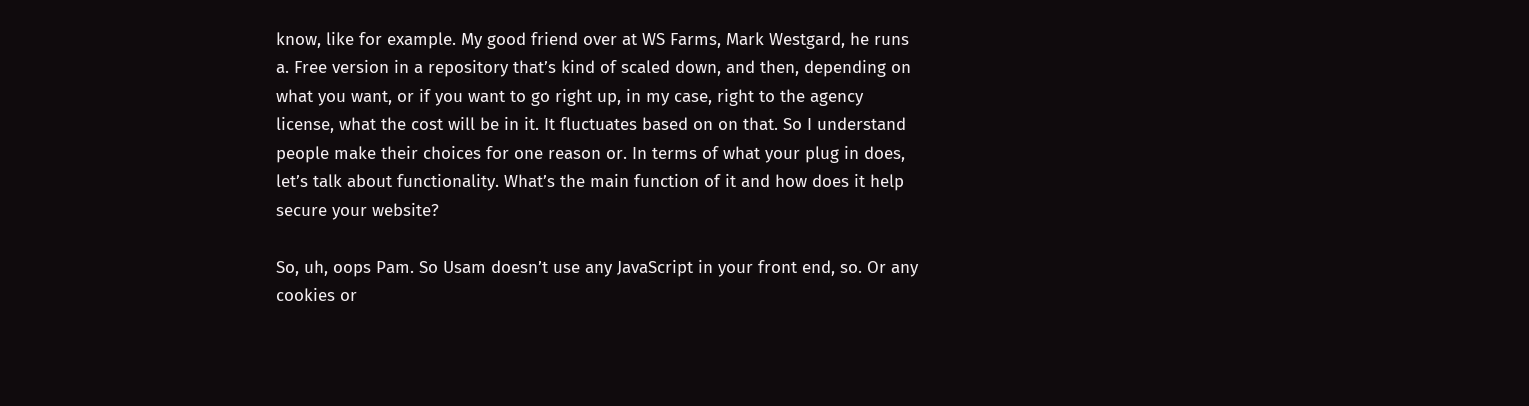know, like for example. My good friend over at WS Farms, Mark Westgard, he runs a. Free version in a repository that’s kind of scaled down, and then, depending on what you want, or if you want to go right up, in my case, right to the agency license, what the cost will be in it. It fluctuates based on on that. So I understand people make their choices for one reason or. In terms of what your plug in does, let’s talk about functionality. What’s the main function of it and how does it help secure your website?

So, uh, oops Pam. So Usam doesn’t use any JavaScript in your front end, so. Or any cookies or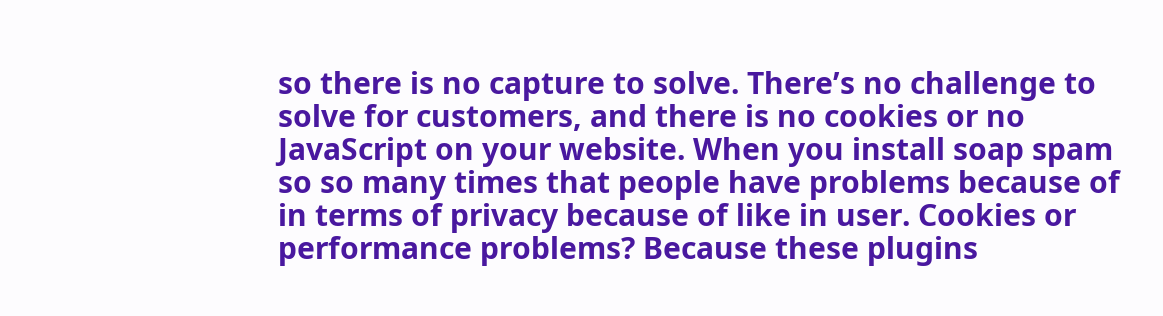so there is no capture to solve. There’s no challenge to solve for customers, and there is no cookies or no JavaScript on your website. When you install soap spam so so many times that people have problems because of in terms of privacy because of like in user. Cookies or performance problems? Because these plugins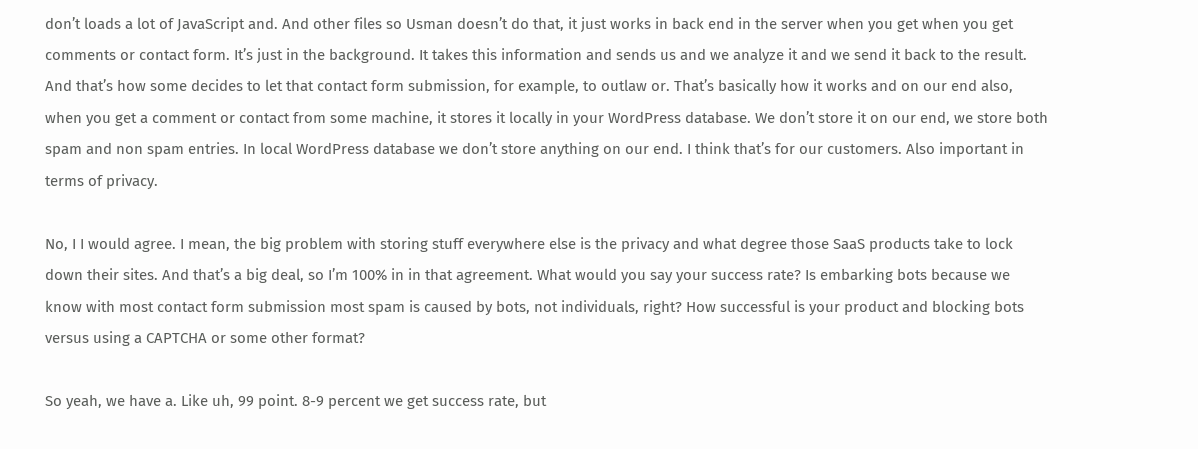don’t loads a lot of JavaScript and. And other files so Usman doesn’t do that, it just works in back end in the server when you get when you get comments or contact form. It’s just in the background. It takes this information and sends us and we analyze it and we send it back to the result. And that’s how some decides to let that contact form submission, for example, to outlaw or. That’s basically how it works and on our end also, when you get a comment or contact from some machine, it stores it locally in your WordPress database. We don’t store it on our end, we store both spam and non spam entries. In local WordPress database we don’t store anything on our end. I think that’s for our customers. Also important in terms of privacy.

No, I I would agree. I mean, the big problem with storing stuff everywhere else is the privacy and what degree those SaaS products take to lock down their sites. And that’s a big deal, so I’m 100% in in that agreement. What would you say your success rate? Is embarking bots because we know with most contact form submission most spam is caused by bots, not individuals, right? How successful is your product and blocking bots versus using a CAPTCHA or some other format?

So yeah, we have a. Like uh, 99 point. 8-9 percent we get success rate, but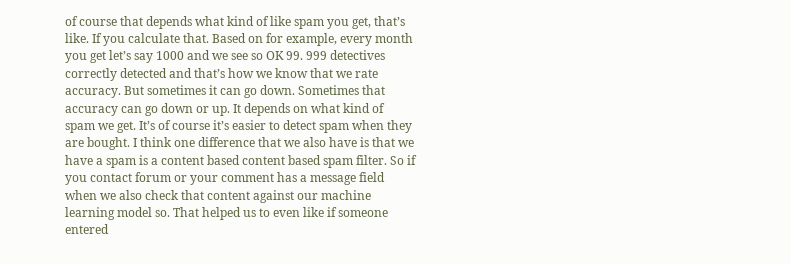of course that depends what kind of like spam you get, that’s like. If you calculate that. Based on for example, every month you get let’s say 1000 and we see so OK 99. 999 detectives correctly detected and that’s how we know that we rate accuracy. But sometimes it can go down. Sometimes that accuracy can go down or up. It depends on what kind of spam we get. It’s of course it’s easier to detect spam when they are bought. I think one difference that we also have is that we have a spam is a content based content based spam filter. So if you contact forum or your comment has a message field when we also check that content against our machine learning model so. That helped us to even like if someone entered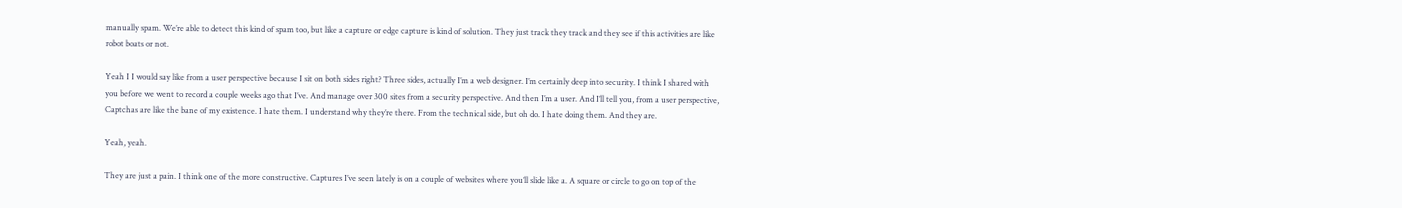manually spam. We’re able to detect this kind of spam too, but like a capture or edge capture is kind of solution. They just track they track and they see if this activities are like robot boats or not.

Yeah I I would say like from a user perspective because I sit on both sides right? Three sides, actually I’m a web designer. I’m certainly deep into security. I think I shared with you before we went to record a couple weeks ago that I’ve. And manage over 300 sites from a security perspective. And then I’m a user. And I’ll tell you, from a user perspective, Captchas are like the bane of my existence. I hate them. I understand why they’re there. From the technical side, but oh do. I hate doing them. And they are.

Yeah, yeah.

They are just a pain. I think one of the more constructive. Captures I’ve seen lately is on a couple of websites where you’ll slide like a. A square or circle to go on top of the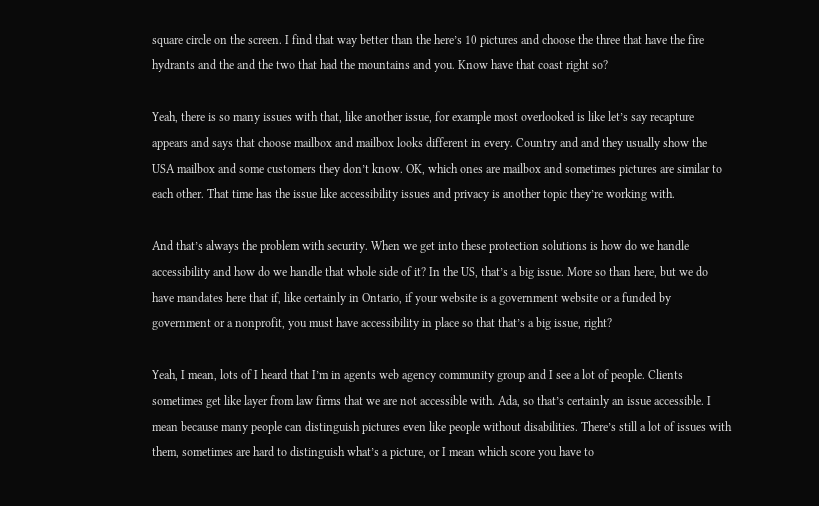square circle on the screen. I find that way better than the here’s 10 pictures and choose the three that have the fire hydrants and the and the two that had the mountains and you. Know have that coast right so?

Yeah, there is so many issues with that, like another issue, for example most overlooked is like let’s say recapture appears and says that choose mailbox and mailbox looks different in every. Country and and they usually show the USA mailbox and some customers they don’t know. OK, which ones are mailbox and sometimes pictures are similar to each other. That time has the issue like accessibility issues and privacy is another topic they’re working with.

And that’s always the problem with security. When we get into these protection solutions is how do we handle accessibility and how do we handle that whole side of it? In the US, that’s a big issue. More so than here, but we do have mandates here that if, like certainly in Ontario, if your website is a government website or a funded by government or a nonprofit, you must have accessibility in place so that that’s a big issue, right?

Yeah, I mean, lots of I heard that I’m in agents web agency community group and I see a lot of people. Clients sometimes get like layer from law firms that we are not accessible with. Ada, so that’s certainly an issue accessible. I mean because many people can distinguish pictures even like people without disabilities. There’s still a lot of issues with them, sometimes are hard to distinguish what’s a picture, or I mean which score you have to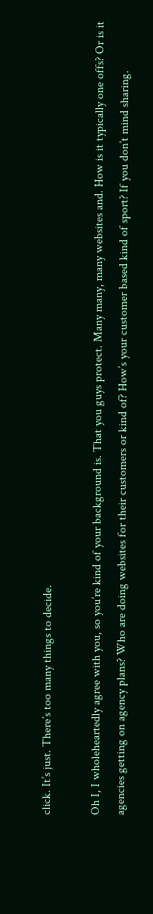click. It’s just. There’s too many things to decide.

Oh I, I wholeheartedly agree with you, so you’re kind of your background is. That you guys protect. Many many, many websites and. How is it typically one offs? Or is it agencies getting on agency plans? Who are doing websites for their customers or kind of? How’s your customer based kind of sport? If you don’t mind sharing.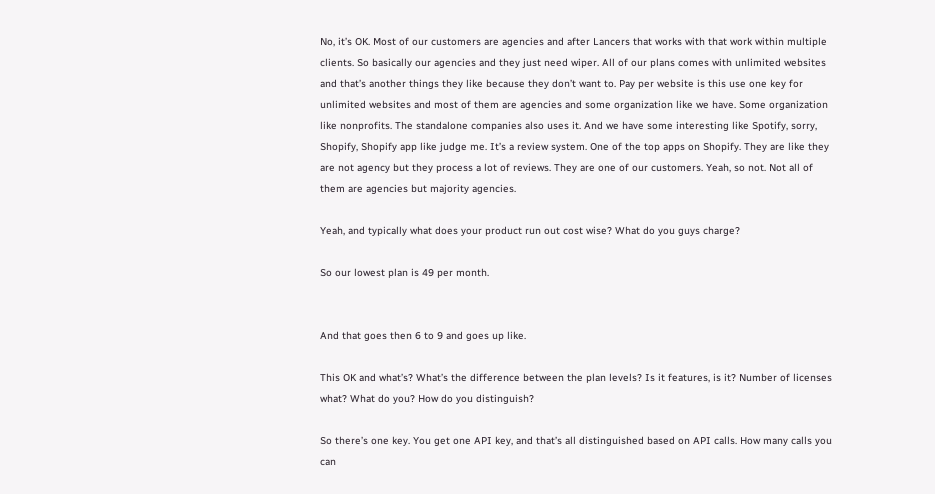No, it’s OK. Most of our customers are agencies and after Lancers that works with that work within multiple clients. So basically our agencies and they just need wiper. All of our plans comes with unlimited websites and that’s another things they like because they don’t want to. Pay per website is this use one key for unlimited websites and most of them are agencies and some organization like we have. Some organization like nonprofits. The standalone companies also uses it. And we have some interesting like Spotify, sorry, Shopify, Shopify app like judge me. It’s a review system. One of the top apps on Shopify. They are like they are not agency but they process a lot of reviews. They are one of our customers. Yeah, so not. Not all of them are agencies but majority agencies.

Yeah, and typically what does your product run out cost wise? What do you guys charge?

So our lowest plan is 49 per month.


And that goes then 6 to 9 and goes up like.

This OK and what’s? What’s the difference between the plan levels? Is it features, is it? Number of licenses what? What do you? How do you distinguish?

So there’s one key. You get one API key, and that’s all distinguished based on API calls. How many calls you can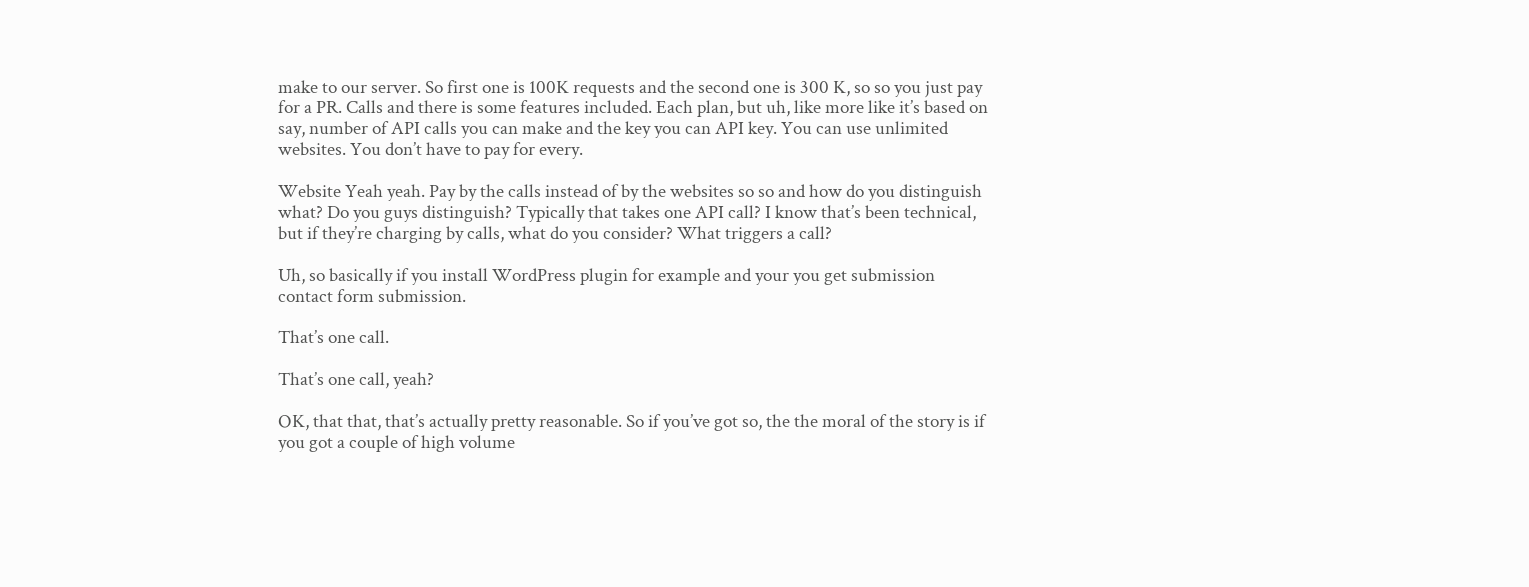make to our server. So first one is 100K requests and the second one is 300 K, so so you just pay for a PR. Calls and there is some features included. Each plan, but uh, like more like it’s based on say, number of API calls you can make and the key you can API key. You can use unlimited websites. You don’t have to pay for every.

Website Yeah yeah. Pay by the calls instead of by the websites so so and how do you distinguish what? Do you guys distinguish? Typically that takes one API call? I know that’s been technical, but if they’re charging by calls, what do you consider? What triggers a call?

Uh, so basically if you install WordPress plugin for example and your you get submission contact form submission.

That’s one call.

That’s one call, yeah?

OK, that that, that’s actually pretty reasonable. So if you’ve got so, the the moral of the story is if you got a couple of high volume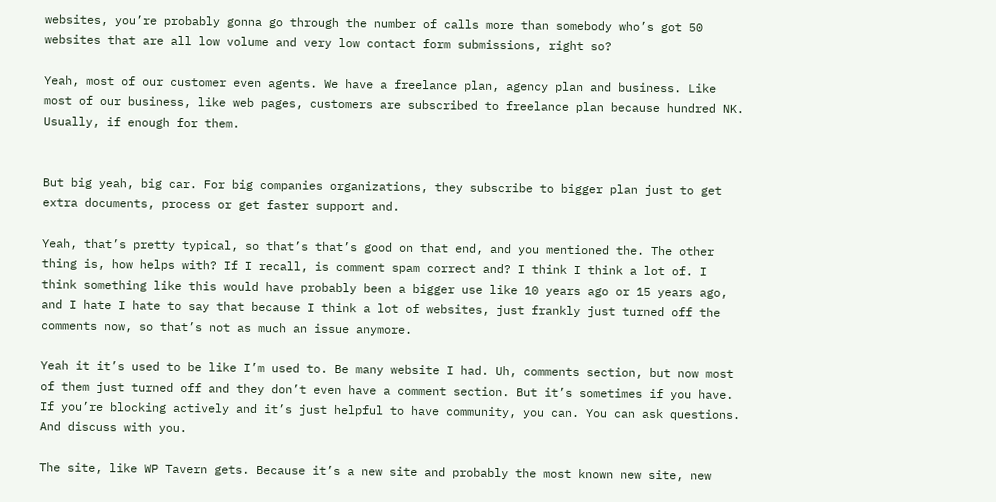websites, you’re probably gonna go through the number of calls more than somebody who’s got 50 websites that are all low volume and very low contact form submissions, right so?

Yeah, most of our customer even agents. We have a freelance plan, agency plan and business. Like most of our business, like web pages, customers are subscribed to freelance plan because hundred NK. Usually, if enough for them.


But big yeah, big car. For big companies organizations, they subscribe to bigger plan just to get extra documents, process or get faster support and.

Yeah, that’s pretty typical, so that’s that’s good on that end, and you mentioned the. The other thing is, how helps with? If I recall, is comment spam correct and? I think I think a lot of. I think something like this would have probably been a bigger use like 10 years ago or 15 years ago, and I hate I hate to say that because I think a lot of websites, just frankly just turned off the comments now, so that’s not as much an issue anymore.

Yeah it it’s used to be like I’m used to. Be many website I had. Uh, comments section, but now most of them just turned off and they don’t even have a comment section. But it’s sometimes if you have. If you’re blocking actively and it’s just helpful to have community, you can. You can ask questions. And discuss with you.

The site, like WP Tavern gets. Because it’s a new site and probably the most known new site, new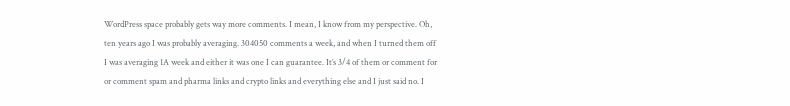WordPress space probably gets way more comments. I mean, I know from my perspective. Oh, ten years ago I was probably averaging. 304050 comments a week, and when I turned them off I was averaging 1A week and either it was one I can guarantee. It’s 3/4 of them or comment for or comment spam and pharma links and crypto links and everything else and I just said no. I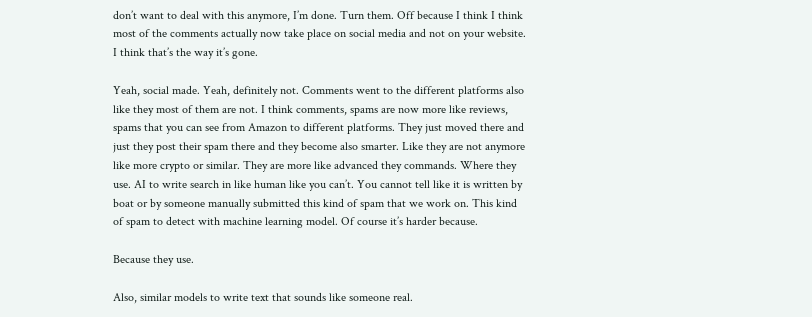don’t want to deal with this anymore, I’m done. Turn them. Off because I think I think most of the comments actually now take place on social media and not on your website. I think that’s the way it’s gone.

Yeah, social made. Yeah, definitely not. Comments went to the different platforms also like they most of them are not. I think comments, spams are now more like reviews, spams that you can see from Amazon to different platforms. They just moved there and just they post their spam there and they become also smarter. Like they are not anymore like more crypto or similar. They are more like advanced they commands. Where they use. AI to write search in like human like you can’t. You cannot tell like it is written by boat or by someone manually submitted this kind of spam that we work on. This kind of spam to detect with machine learning model. Of course it’s harder because.

Because they use.

Also, similar models to write text that sounds like someone real.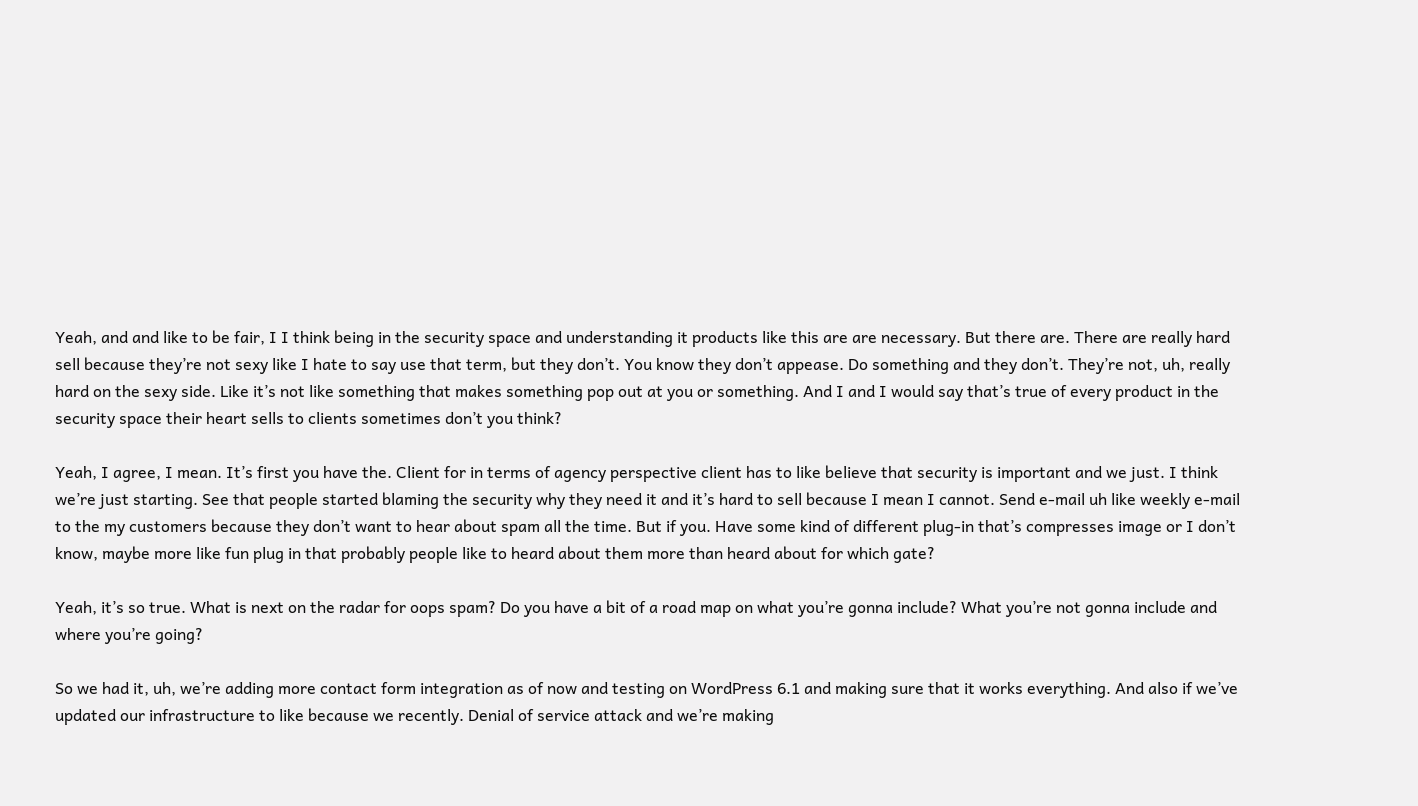Yeah, and and like to be fair, I I think being in the security space and understanding it products like this are are necessary. But there are. There are really hard sell because they’re not sexy like I hate to say use that term, but they don’t. You know they don’t appease. Do something and they don’t. They’re not, uh, really hard on the sexy side. Like it’s not like something that makes something pop out at you or something. And I and I would say that’s true of every product in the security space their heart sells to clients sometimes don’t you think?

Yeah, I agree, I mean. It’s first you have the. Client for in terms of agency perspective client has to like believe that security is important and we just. I think we’re just starting. See that people started blaming the security why they need it and it’s hard to sell because I mean I cannot. Send e-mail uh like weekly e-mail to the my customers because they don’t want to hear about spam all the time. But if you. Have some kind of different plug-in that’s compresses image or I don’t know, maybe more like fun plug in that probably people like to heard about them more than heard about for which gate?

Yeah, it’s so true. What is next on the radar for oops spam? Do you have a bit of a road map on what you’re gonna include? What you’re not gonna include and where you’re going?

So we had it, uh, we’re adding more contact form integration as of now and testing on WordPress 6.1 and making sure that it works everything. And also if we’ve updated our infrastructure to like because we recently. Denial of service attack and we’re making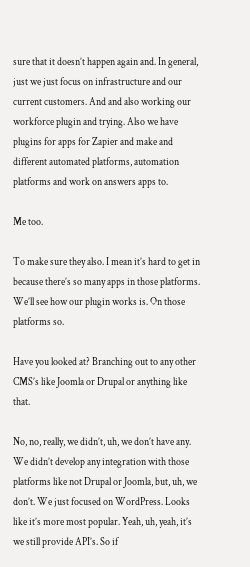sure that it doesn’t happen again and. In general, just we just focus on infrastructure and our current customers. And and also working our workforce plugin and trying. Also we have plugins for apps for Zapier and make and different automated platforms, automation platforms and work on answers apps to.

Me too.

To make sure they also. I mean it’s hard to get in because there’s so many apps in those platforms. We’ll see how our plugin works is. On those platforms so.

Have you looked at? Branching out to any other CMS’s like Joomla or Drupal or anything like that.

No, no, really, we didn’t, uh, we don’t have any. We didn’t develop any integration with those platforms like not Drupal or Joomla, but, uh, we don’t. We just focused on WordPress. Looks like it’s more most popular. Yeah, uh, yeah, it’s we still provide API’s. So if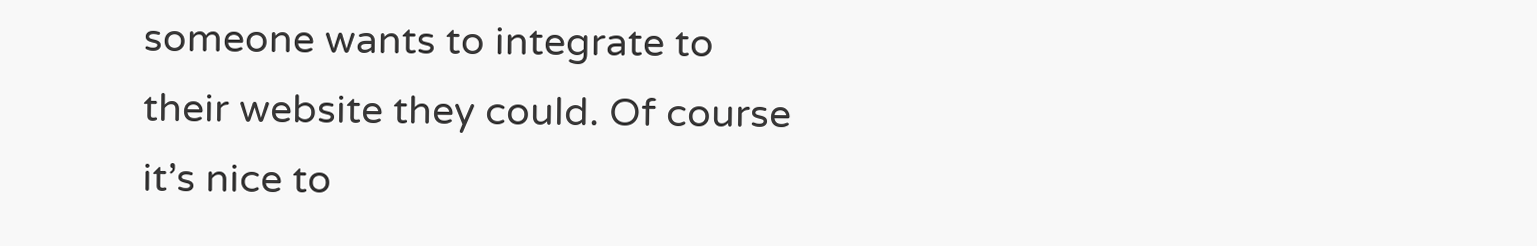someone wants to integrate to their website they could. Of course it’s nice to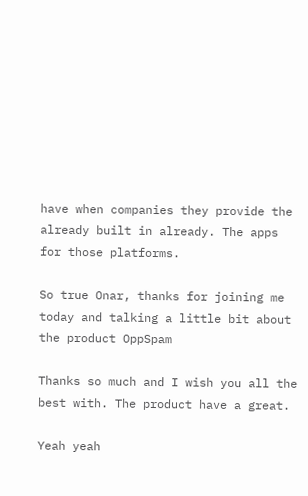have when companies they provide the already built in already. The apps for those platforms.

So true Onar, thanks for joining me today and talking a little bit about the product OppSpam

Thanks so much and I wish you all the best with. The product have a great.

Yeah yeah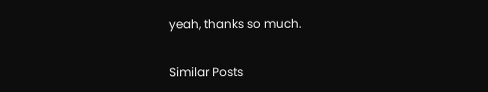yeah, thanks so much.


Similar Posts